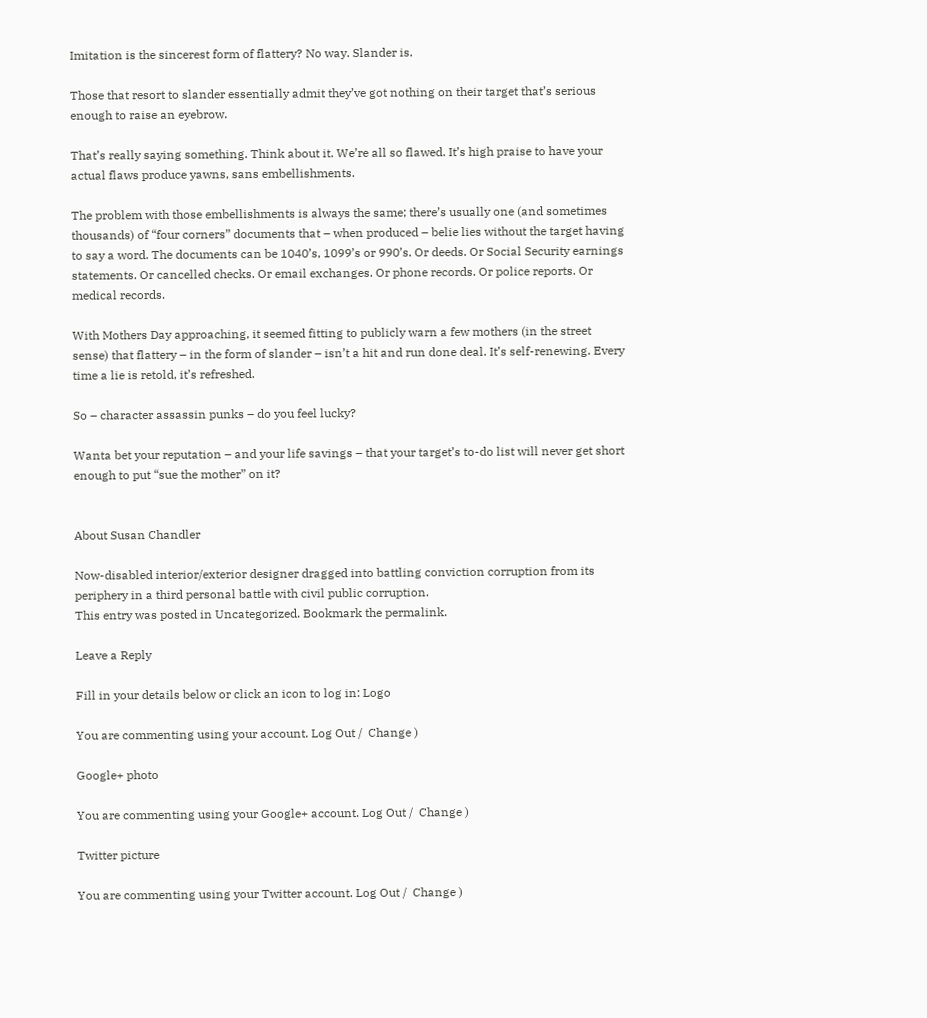Imitation is the sincerest form of flattery? No way. Slander is.

Those that resort to slander essentially admit they’ve got nothing on their target that’s serious enough to raise an eyebrow.

That’s really saying something. Think about it. We’re all so flawed. It’s high praise to have your actual flaws produce yawns, sans embellishments.

The problem with those embellishments is always the same; there’s usually one (and sometimes thousands) of “four corners” documents that – when produced – belie lies without the target having to say a word. The documents can be 1040’s, 1099’s or 990’s. Or deeds. Or Social Security earnings statements. Or cancelled checks. Or email exchanges. Or phone records. Or police reports. Or medical records.

With Mothers Day approaching, it seemed fitting to publicly warn a few mothers (in the street sense) that flattery – in the form of slander – isn’t a hit and run done deal. It’s self-renewing. Every time a lie is retold, it’s refreshed.

So – character assassin punks – do you feel lucky?

Wanta bet your reputation – and your life savings – that your target’s to-do list will never get short enough to put “sue the mother” on it?


About Susan Chandler

Now-disabled interior/exterior designer dragged into battling conviction corruption from its periphery in a third personal battle with civil public corruption.
This entry was posted in Uncategorized. Bookmark the permalink.

Leave a Reply

Fill in your details below or click an icon to log in: Logo

You are commenting using your account. Log Out /  Change )

Google+ photo

You are commenting using your Google+ account. Log Out /  Change )

Twitter picture

You are commenting using your Twitter account. Log Out /  Change )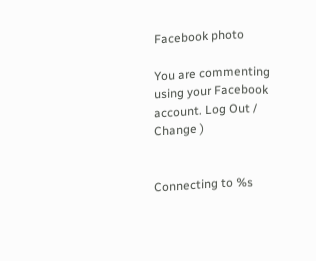Facebook photo

You are commenting using your Facebook account. Log Out /  Change )


Connecting to %s